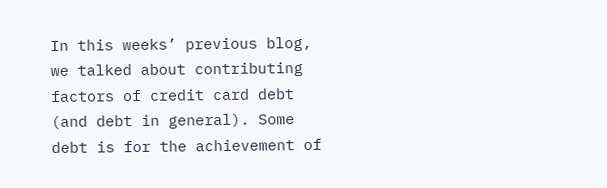In this weeks’ previous blog, we talked about contributing factors of credit card debt (and debt in general). Some debt is for the achievement of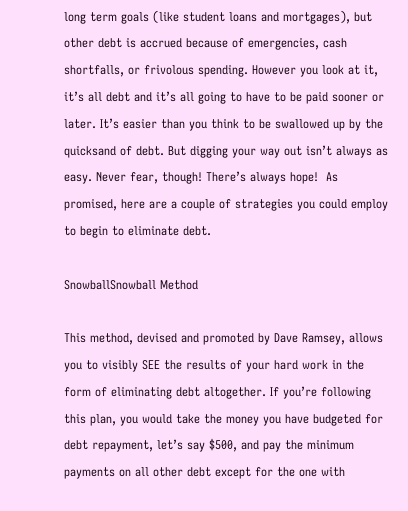long term goals (like student loans and mortgages), but other debt is accrued because of emergencies, cash shortfalls, or frivolous spending. However you look at it, it’s all debt and it’s all going to have to be paid sooner or later. It’s easier than you think to be swallowed up by the quicksand of debt. But digging your way out isn’t always as easy. Never fear, though! There’s always hope!  As promised, here are a couple of strategies you could employ to begin to eliminate debt.

SnowballSnowball Method

This method, devised and promoted by Dave Ramsey, allows you to visibly SEE the results of your hard work in the form of eliminating debt altogether. If you’re following this plan, you would take the money you have budgeted for debt repayment, let’s say $500, and pay the minimum payments on all other debt except for the one with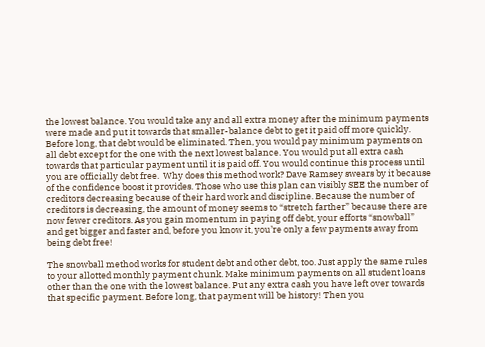the lowest balance. You would take any and all extra money after the minimum payments were made and put it towards that smaller-balance debt to get it paid off more quickly. Before long, that debt would be eliminated. Then, you would pay minimum payments on all debt except for the one with the next lowest balance. You would put all extra cash towards that particular payment until it is paid off. You would continue this process until you are officially debt free.  Why does this method work? Dave Ramsey swears by it because of the confidence boost it provides. Those who use this plan can visibly SEE the number of creditors decreasing because of their hard work and discipline. Because the number of creditors is decreasing, the amount of money seems to “stretch farther” because there are now fewer creditors. As you gain momentum in paying off debt, your efforts “snowball” and get bigger and faster and, before you know it, you’re only a few payments away from being debt free!

The snowball method works for student debt and other debt, too. Just apply the same rules to your allotted monthly payment chunk. Make minimum payments on all student loans other than the one with the lowest balance. Put any extra cash you have left over towards that specific payment. Before long, that payment will be history! Then you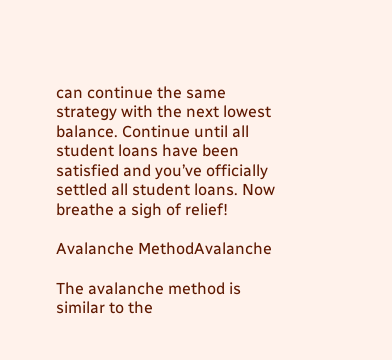can continue the same strategy with the next lowest balance. Continue until all student loans have been satisfied and you’ve officially settled all student loans. Now breathe a sigh of relief!

Avalanche MethodAvalanche

The avalanche method is similar to the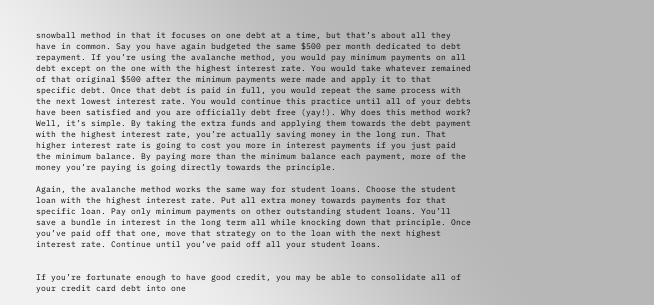snowball method in that it focuses on one debt at a time, but that’s about all they have in common. Say you have again budgeted the same $500 per month dedicated to debt repayment. If you’re using the avalanche method, you would pay minimum payments on all debt except on the one with the highest interest rate. You would take whatever remained of that original $500 after the minimum payments were made and apply it to that specific debt. Once that debt is paid in full, you would repeat the same process with the next lowest interest rate. You would continue this practice until all of your debts have been satisfied and you are officially debt free (yay!). Why does this method work? Well, it’s simple. By taking the extra funds and applying them towards the debt payment with the highest interest rate, you’re actually saving money in the long run. That higher interest rate is going to cost you more in interest payments if you just paid the minimum balance. By paying more than the minimum balance each payment, more of the money you’re paying is going directly towards the principle.

Again, the avalanche method works the same way for student loans. Choose the student loan with the highest interest rate. Put all extra money towards payments for that specific loan. Pay only minimum payments on other outstanding student loans. You’ll save a bundle in interest in the long term all while knocking down that principle. Once you’ve paid off that one, move that strategy on to the loan with the next highest interest rate. Continue until you’ve paid off all your student loans.


If you’re fortunate enough to have good credit, you may be able to consolidate all of your credit card debt into one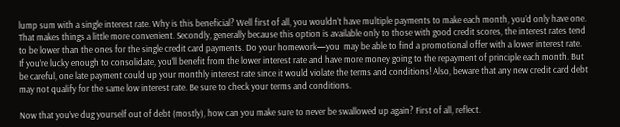lump sum with a single interest rate. Why is this beneficial? Well first of all, you wouldn’t have multiple payments to make each month, you’d only have one. That makes things a little more convenient. Secondly, generally because this option is available only to those with good credit scores, the interest rates tend to be lower than the ones for the single credit card payments. Do your homework—you  may be able to find a promotional offer with a lower interest rate. If you’re lucky enough to consolidate, you’ll benefit from the lower interest rate and have more money going to the repayment of principle each month. But be careful, one late payment could up your monthly interest rate since it would violate the terms and conditions! Also, beware that any new credit card debt may not qualify for the same low interest rate. Be sure to check your terms and conditions.

Now that you’ve dug yourself out of debt (mostly), how can you make sure to never be swallowed up again? First of all, reflect.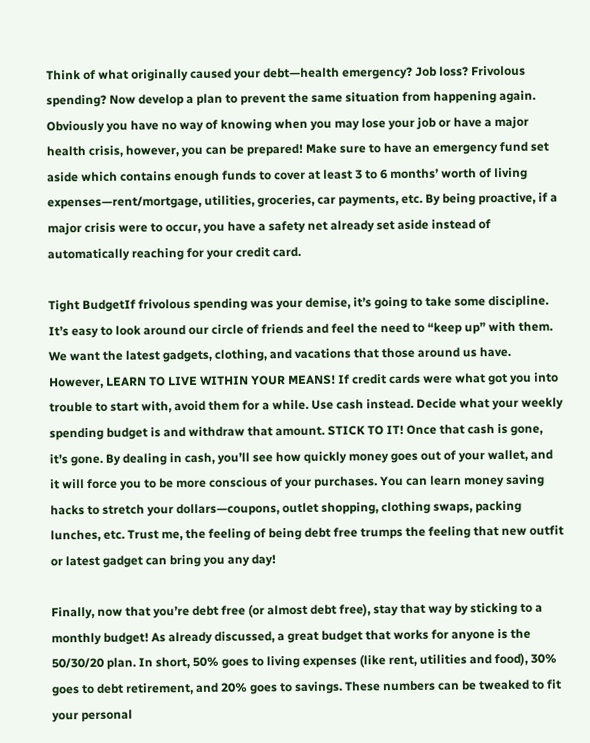Think of what originally caused your debt—health emergency? Job loss? Frivolous spending? Now develop a plan to prevent the same situation from happening again. Obviously you have no way of knowing when you may lose your job or have a major health crisis, however, you can be prepared! Make sure to have an emergency fund set aside which contains enough funds to cover at least 3 to 6 months’ worth of living expenses—rent/mortgage, utilities, groceries, car payments, etc. By being proactive, if a major crisis were to occur, you have a safety net already set aside instead of automatically reaching for your credit card.

Tight BudgetIf frivolous spending was your demise, it’s going to take some discipline. It’s easy to look around our circle of friends and feel the need to “keep up” with them. We want the latest gadgets, clothing, and vacations that those around us have. However, LEARN TO LIVE WITHIN YOUR MEANS! If credit cards were what got you into trouble to start with, avoid them for a while. Use cash instead. Decide what your weekly spending budget is and withdraw that amount. STICK TO IT! Once that cash is gone, it’s gone. By dealing in cash, you’ll see how quickly money goes out of your wallet, and it will force you to be more conscious of your purchases. You can learn money saving hacks to stretch your dollars—coupons, outlet shopping, clothing swaps, packing lunches, etc. Trust me, the feeling of being debt free trumps the feeling that new outfit or latest gadget can bring you any day!

Finally, now that you’re debt free (or almost debt free), stay that way by sticking to a monthly budget! As already discussed, a great budget that works for anyone is the 50/30/20 plan. In short, 50% goes to living expenses (like rent, utilities and food), 30% goes to debt retirement, and 20% goes to savings. These numbers can be tweaked to fit your personal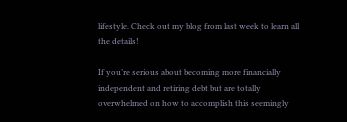lifestyle. Check out my blog from last week to learn all the details!

If you’re serious about becoming more financially independent and retiring debt but are totally overwhelmed on how to accomplish this seemingly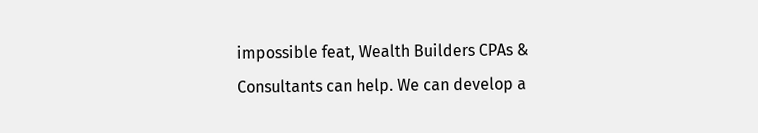impossible feat, Wealth Builders CPAs & Consultants can help. We can develop a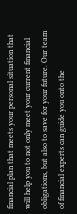financial plan that meets your personal situation that will help you to not only meet your current financial obligations, but also to save for your future. Our team of financial experts can guide you onto the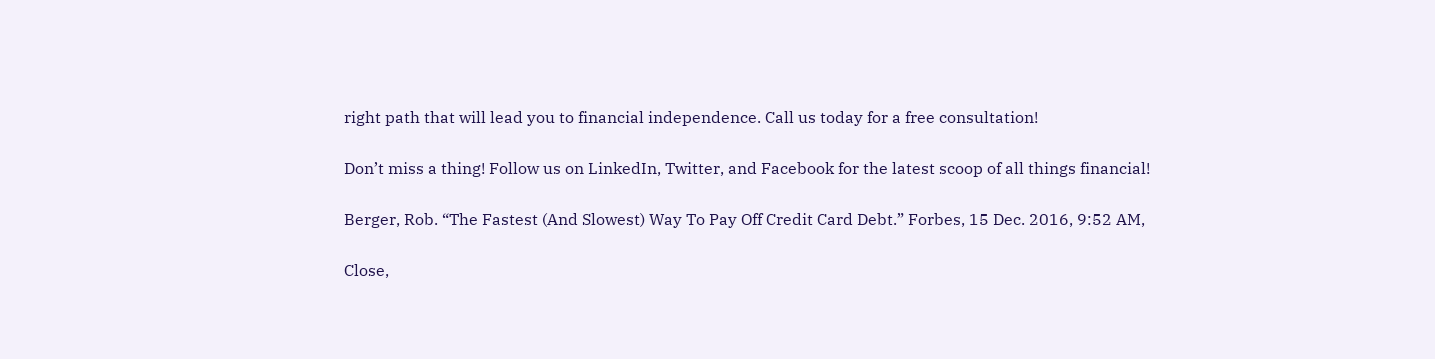right path that will lead you to financial independence. Call us today for a free consultation!

Don’t miss a thing! Follow us on LinkedIn, Twitter, and Facebook for the latest scoop of all things financial!

Berger, Rob. “The Fastest (And Slowest) Way To Pay Off Credit Card Debt.” Forbes, 15 Dec. 2016, 9:52 AM,

Close,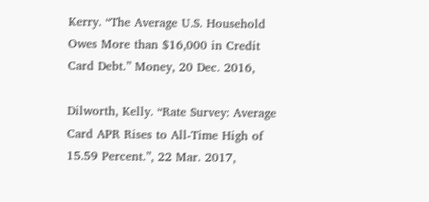Kerry. “The Average U.S. Household Owes More than $16,000 in Credit Card Debt.” Money, 20 Dec. 2016,

Dilworth, Kelly. “Rate Survey: Average Card APR Rises to All-Time High of 15.59 Percent.”, 22 Mar. 2017,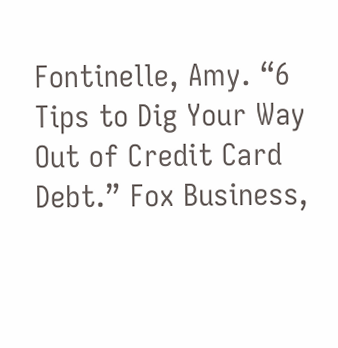Fontinelle, Amy. “6 Tips to Dig Your Way Out of Credit Card Debt.” Fox Business,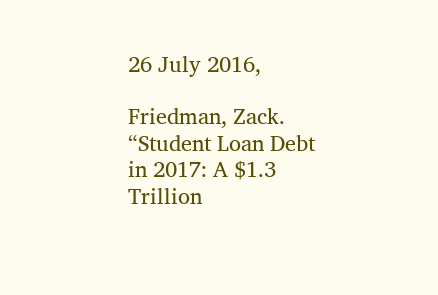26 July 2016,

Friedman, Zack. “Student Loan Debt in 2017: A $1.3 Trillion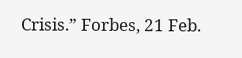Crisis.” Forbes, 21 Feb.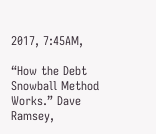2017, 7:45AM,

“How the Debt Snowball Method Works.” Dave Ramsey,